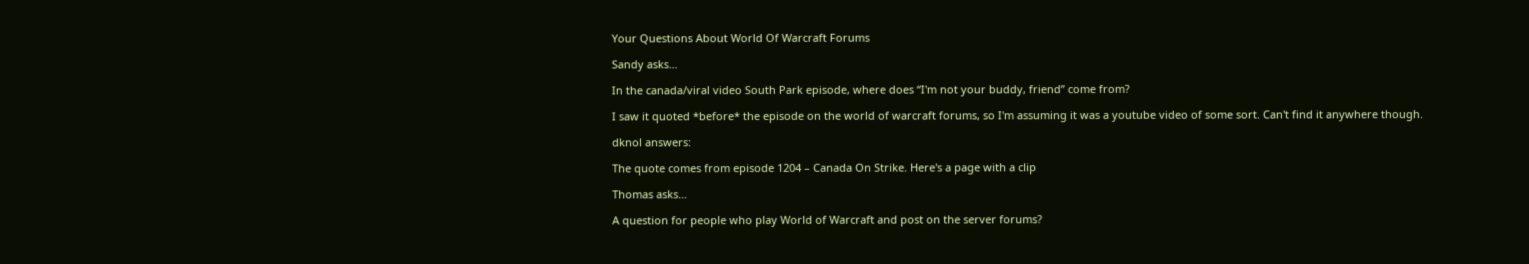Your Questions About World Of Warcraft Forums

Sandy asks…

In the canada/viral video South Park episode, where does “I'm not your buddy, friend” come from?

I saw it quoted *before* the episode on the world of warcraft forums, so I'm assuming it was a youtube video of some sort. Can't find it anywhere though.

dknol answers:

The quote comes from episode 1204 – Canada On Strike. Here's a page with a clip

Thomas asks…

A question for people who play World of Warcraft and post on the server forums?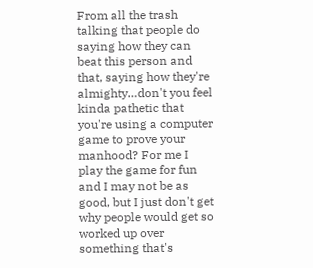From all the trash talking that people do saying how they can beat this person and that, saying how they're almighty…don't you feel kinda pathetic that you're using a computer game to prove your manhood? For me I play the game for fun and I may not be as good, but I just don't get why people would get so worked up over something that's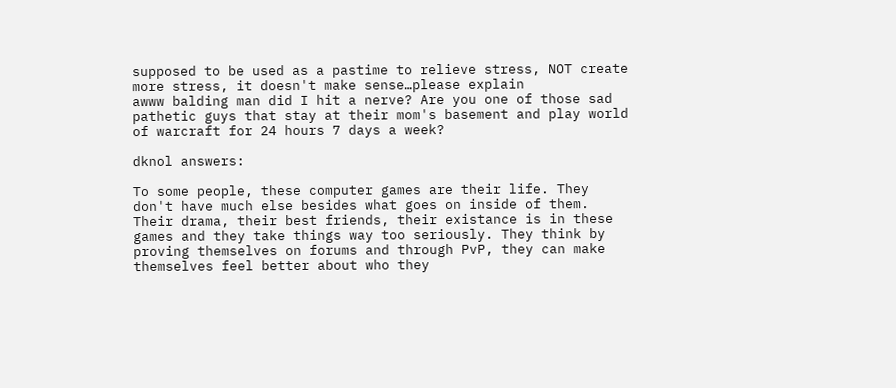supposed to be used as a pastime to relieve stress, NOT create more stress, it doesn't make sense…please explain
awww balding man did I hit a nerve? Are you one of those sad pathetic guys that stay at their mom's basement and play world of warcraft for 24 hours 7 days a week?

dknol answers:

To some people, these computer games are their life. They don't have much else besides what goes on inside of them. Their drama, their best friends, their existance is in these games and they take things way too seriously. They think by proving themselves on forums and through PvP, they can make themselves feel better about who they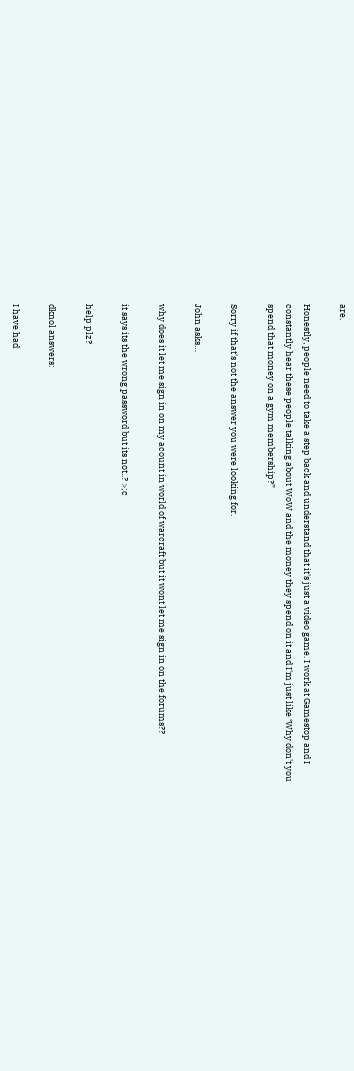are.

Honestly, people need to take a step back and understand that it's just a video game. I work at Gamestop and I constantly hear these people talking about WoW and the money they spend on it and I'm just like ‘Why don't you spend that money on a gym membership?”

Sorry if that's not the answer you were looking for.

John asks…

why does it let me sign in on my acount in world of warcraft but it wont let me sign in on the forums??

it says its the wrong password but its not..? >;c

help plz?

dknol answers:

I have had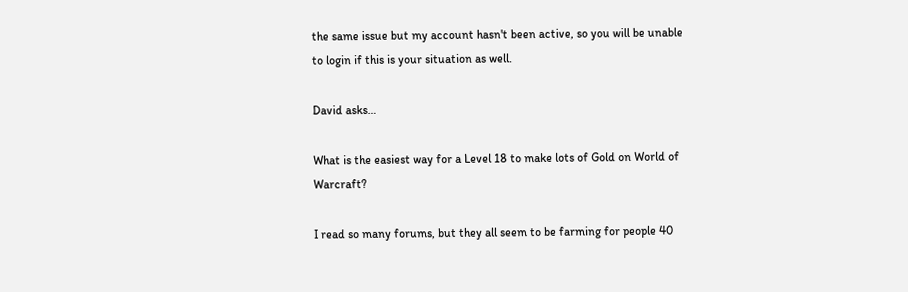the same issue but my account hasn't been active, so you will be unable to login if this is your situation as well.

David asks…

What is the easiest way for a Level 18 to make lots of Gold on World of Warcraft?

I read so many forums, but they all seem to be farming for people 40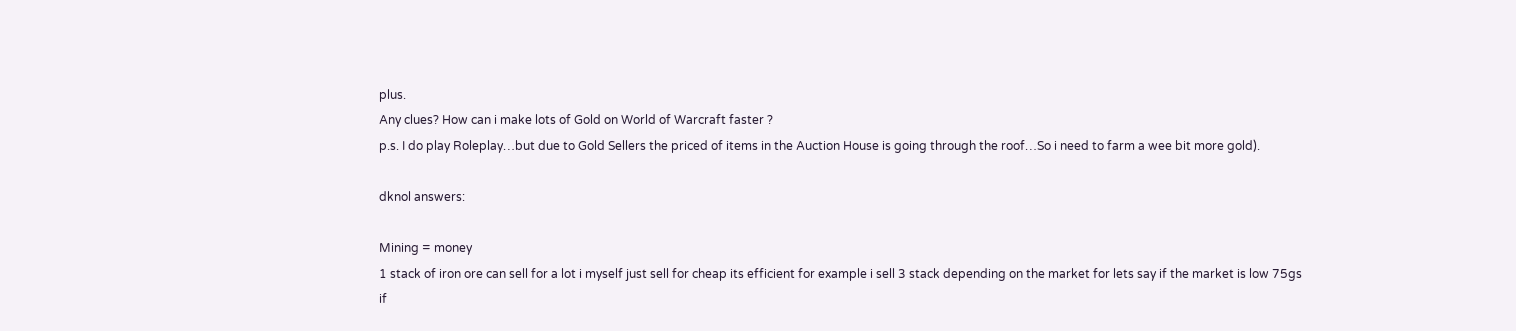plus.
Any clues? How can i make lots of Gold on World of Warcraft faster ?
p.s. I do play Roleplay…but due to Gold Sellers the priced of items in the Auction House is going through the roof…So i need to farm a wee bit more gold).

dknol answers:

Mining = money
1 stack of iron ore can sell for a lot i myself just sell for cheap its efficient for example i sell 3 stack depending on the market for lets say if the market is low 75gs if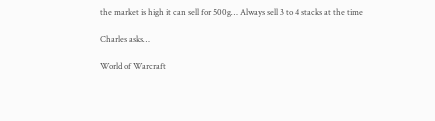the market is high it can sell for 500g… Always sell 3 to 4 stacks at the time

Charles asks…

World of Warcraft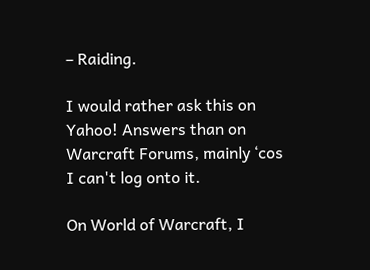– Raiding.

I would rather ask this on Yahoo! Answers than on Warcraft Forums, mainly ‘cos I can't log onto it.

On World of Warcraft, I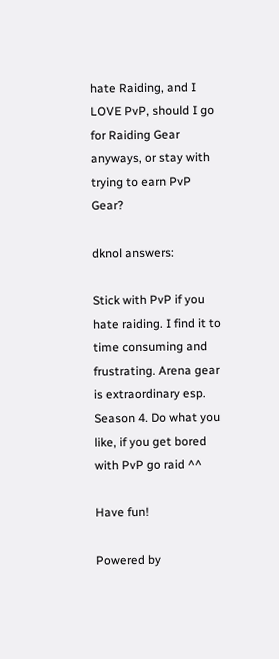hate Raiding, and I LOVE PvP, should I go for Raiding Gear anyways, or stay with trying to earn PvP Gear?

dknol answers:

Stick with PvP if you hate raiding. I find it to time consuming and frustrating. Arena gear is extraordinary esp. Season 4. Do what you like, if you get bored with PvP go raid ^^

Have fun!

Powered by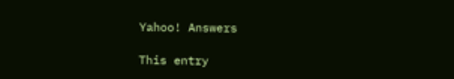Yahoo! Answers

This entry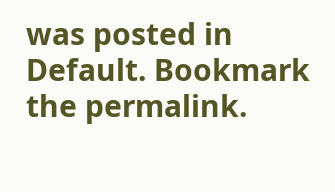was posted in Default. Bookmark the permalink.